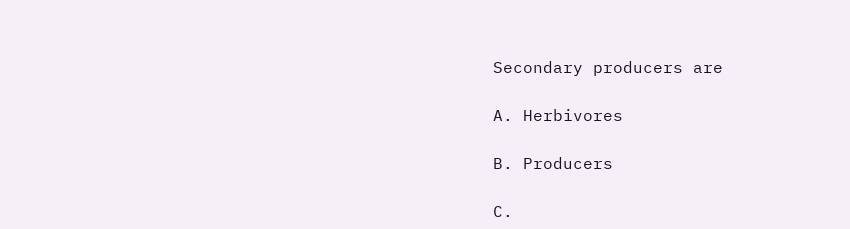Secondary producers are

A. Herbivores

B. Producers

C.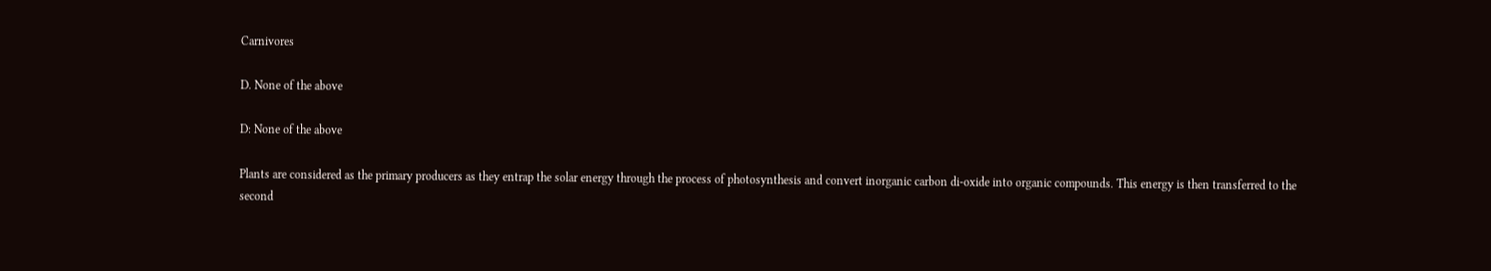Carnivores

D. None of the above

D: None of the above

Plants are considered as the primary producers as they entrap the solar energy through the process of photosynthesis and convert inorganic carbon di-oxide into organic compounds. This energy is then transferred to the second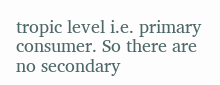tropic level i.e. primary consumer. So there are no secondary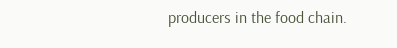producers in the food chain.